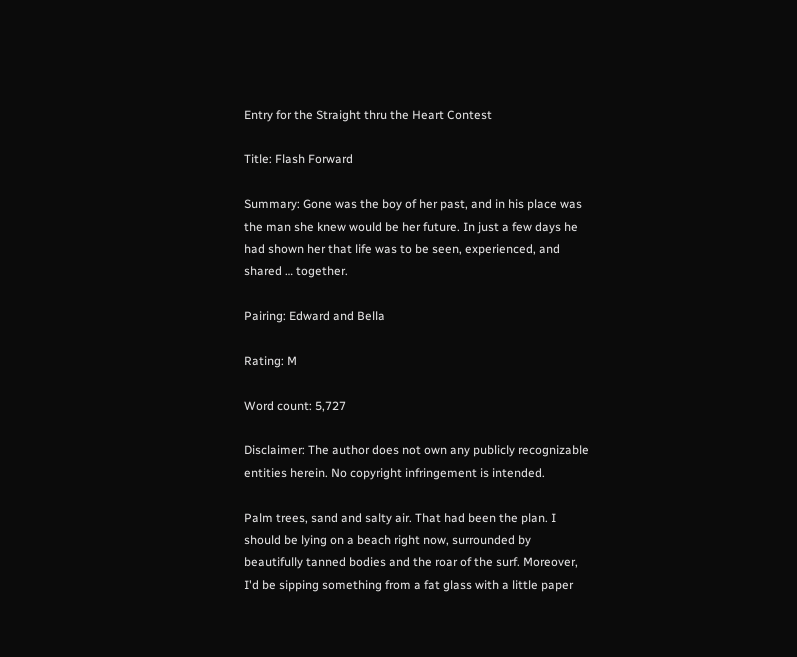Entry for the Straight thru the Heart Contest

Title: Flash Forward

Summary: Gone was the boy of her past, and in his place was the man she knew would be her future. In just a few days he had shown her that life was to be seen, experienced, and shared … together.

Pairing: Edward and Bella

Rating: M

Word count: 5,727

Disclaimer: The author does not own any publicly recognizable entities herein. No copyright infringement is intended.

Palm trees, sand and salty air. That had been the plan. I should be lying on a beach right now, surrounded by beautifully tanned bodies and the roar of the surf. Moreover, I'd be sipping something from a fat glass with a little paper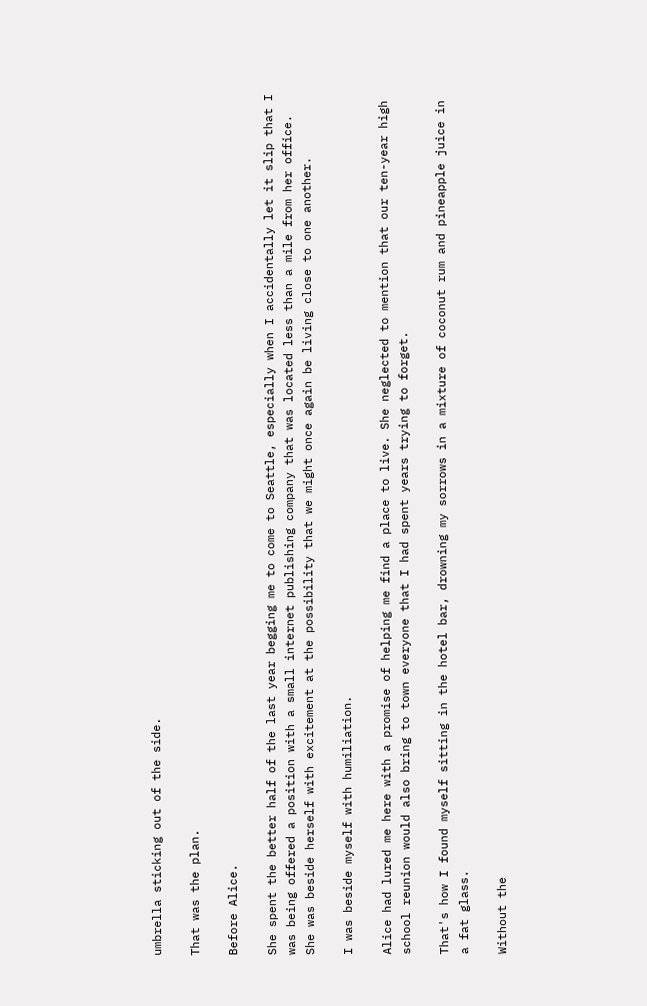umbrella sticking out of the side.

That was the plan.

Before Alice.

She spent the better half of the last year begging me to come to Seattle, especially when I accidentally let it slip that I was being offered a position with a small internet publishing company that was located less than a mile from her office. She was beside herself with excitement at the possibility that we might once again be living close to one another.

I was beside myself with humiliation.

Alice had lured me here with a promise of helping me find a place to live. She neglected to mention that our ten-year high school reunion would also bring to town everyone that I had spent years trying to forget.

That's how I found myself sitting in the hotel bar, drowning my sorrows in a mixture of coconut rum and pineapple juice in a fat glass.

Without the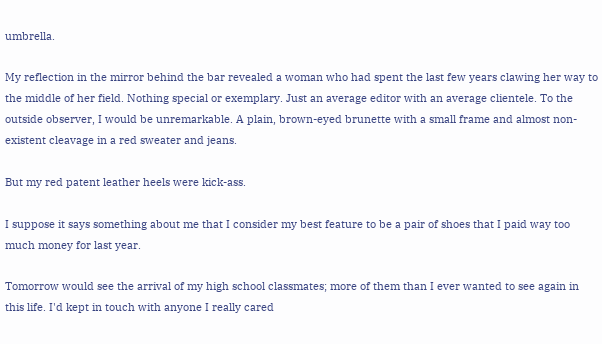umbrella.

My reflection in the mirror behind the bar revealed a woman who had spent the last few years clawing her way to the middle of her field. Nothing special or exemplary. Just an average editor with an average clientele. To the outside observer, I would be unremarkable. A plain, brown-eyed brunette with a small frame and almost non-existent cleavage in a red sweater and jeans.

But my red patent leather heels were kick-ass.

I suppose it says something about me that I consider my best feature to be a pair of shoes that I paid way too much money for last year.

Tomorrow would see the arrival of my high school classmates; more of them than I ever wanted to see again in this life. I'd kept in touch with anyone I really cared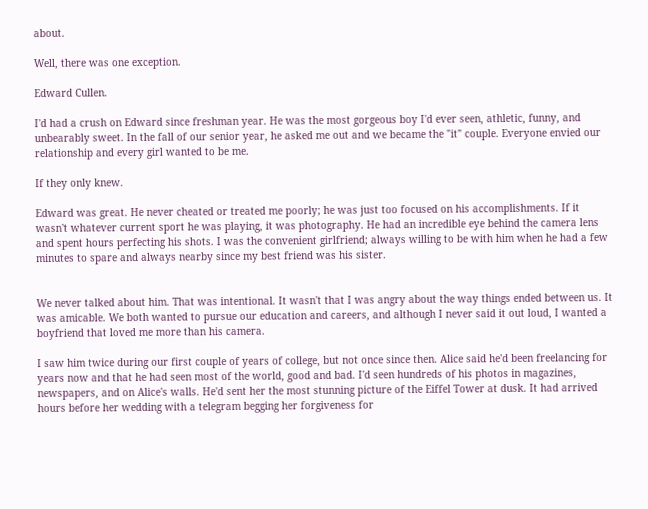about.

Well, there was one exception.

Edward Cullen.

I'd had a crush on Edward since freshman year. He was the most gorgeous boy I'd ever seen, athletic, funny, and unbearably sweet. In the fall of our senior year, he asked me out and we became the "it" couple. Everyone envied our relationship and every girl wanted to be me.

If they only knew.

Edward was great. He never cheated or treated me poorly; he was just too focused on his accomplishments. If it wasn't whatever current sport he was playing, it was photography. He had an incredible eye behind the camera lens and spent hours perfecting his shots. I was the convenient girlfriend; always willing to be with him when he had a few minutes to spare and always nearby since my best friend was his sister.


We never talked about him. That was intentional. It wasn't that I was angry about the way things ended between us. It was amicable. We both wanted to pursue our education and careers, and although I never said it out loud, I wanted a boyfriend that loved me more than his camera.

I saw him twice during our first couple of years of college, but not once since then. Alice said he'd been freelancing for years now and that he had seen most of the world, good and bad. I'd seen hundreds of his photos in magazines, newspapers, and on Alice's walls. He'd sent her the most stunning picture of the Eiffel Tower at dusk. It had arrived hours before her wedding with a telegram begging her forgiveness for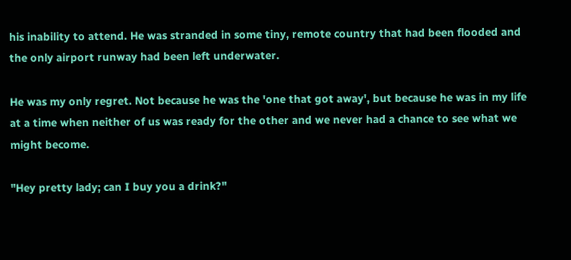his inability to attend. He was stranded in some tiny, remote country that had been flooded and the only airport runway had been left underwater.

He was my only regret. Not because he was the 'one that got away', but because he was in my life at a time when neither of us was ready for the other and we never had a chance to see what we might become.

"Hey pretty lady; can I buy you a drink?"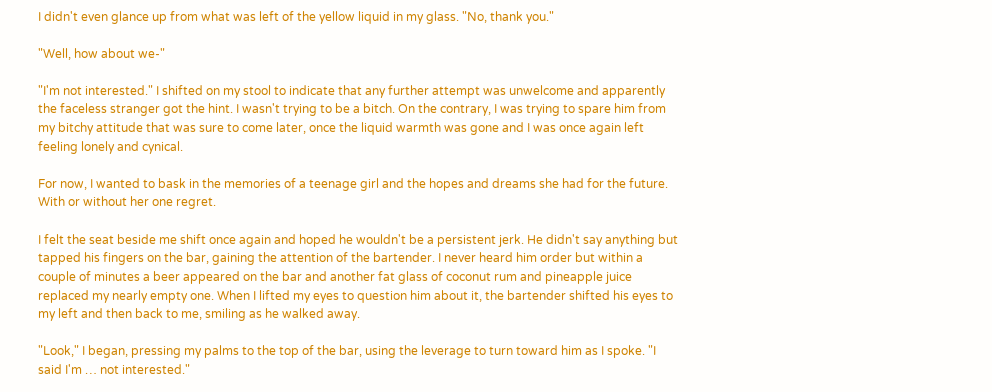I didn't even glance up from what was left of the yellow liquid in my glass. "No, thank you."

"Well, how about we-"

"I'm not interested." I shifted on my stool to indicate that any further attempt was unwelcome and apparently the faceless stranger got the hint. I wasn't trying to be a bitch. On the contrary, I was trying to spare him from my bitchy attitude that was sure to come later, once the liquid warmth was gone and I was once again left feeling lonely and cynical.

For now, I wanted to bask in the memories of a teenage girl and the hopes and dreams she had for the future. With or without her one regret.

I felt the seat beside me shift once again and hoped he wouldn't be a persistent jerk. He didn't say anything but tapped his fingers on the bar, gaining the attention of the bartender. I never heard him order but within a couple of minutes a beer appeared on the bar and another fat glass of coconut rum and pineapple juice replaced my nearly empty one. When I lifted my eyes to question him about it, the bartender shifted his eyes to my left and then back to me, smiling as he walked away.

"Look," I began, pressing my palms to the top of the bar, using the leverage to turn toward him as I spoke. "I said I'm … not interested."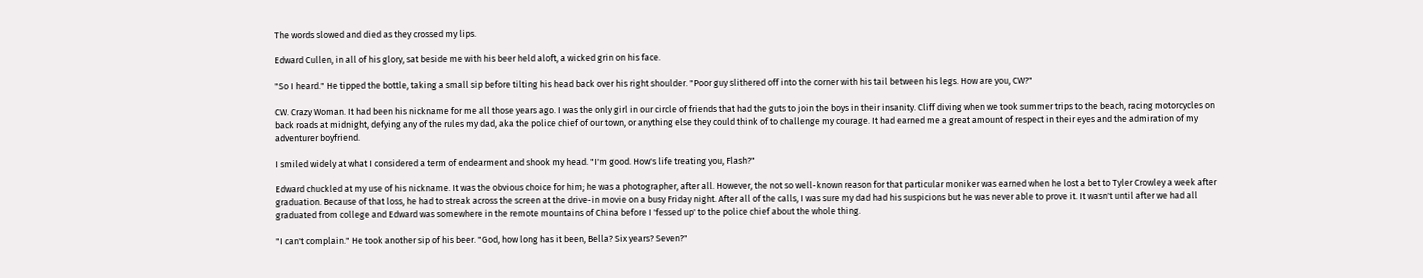The words slowed and died as they crossed my lips.

Edward Cullen, in all of his glory, sat beside me with his beer held aloft, a wicked grin on his face.

"So I heard." He tipped the bottle, taking a small sip before tilting his head back over his right shoulder. "Poor guy slithered off into the corner with his tail between his legs. How are you, CW?"

CW. Crazy Woman. It had been his nickname for me all those years ago. I was the only girl in our circle of friends that had the guts to join the boys in their insanity. Cliff diving when we took summer trips to the beach, racing motorcycles on back roads at midnight, defying any of the rules my dad, aka the police chief of our town, or anything else they could think of to challenge my courage. It had earned me a great amount of respect in their eyes and the admiration of my adventurer boyfriend.

I smiled widely at what I considered a term of endearment and shook my head. "I'm good. How's life treating you, Flash?"

Edward chuckled at my use of his nickname. It was the obvious choice for him; he was a photographer, after all. However, the not so well-known reason for that particular moniker was earned when he lost a bet to Tyler Crowley a week after graduation. Because of that loss, he had to streak across the screen at the drive-in movie on a busy Friday night. After all of the calls, I was sure my dad had his suspicions but he was never able to prove it. It wasn't until after we had all graduated from college and Edward was somewhere in the remote mountains of China before I 'fessed up' to the police chief about the whole thing.

"I can't complain." He took another sip of his beer. "God, how long has it been, Bella? Six years? Seven?"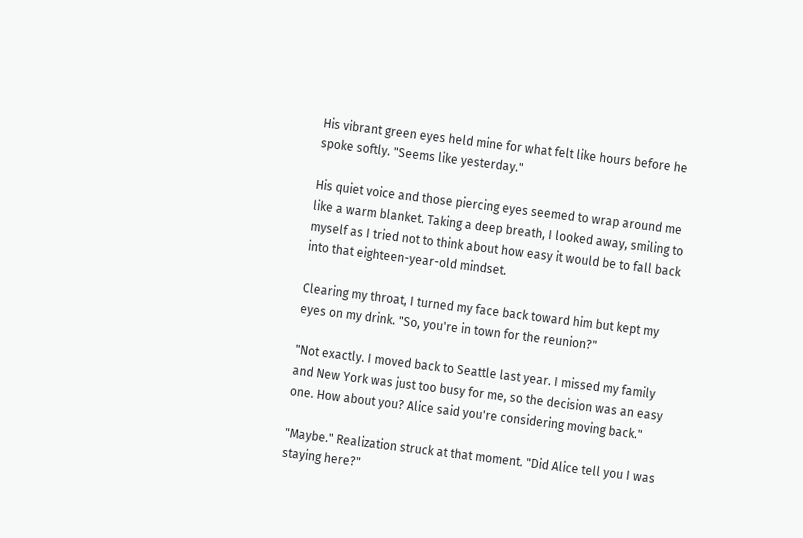His vibrant green eyes held mine for what felt like hours before he spoke softly. "Seems like yesterday."

His quiet voice and those piercing eyes seemed to wrap around me like a warm blanket. Taking a deep breath, I looked away, smiling to myself as I tried not to think about how easy it would be to fall back into that eighteen-year-old mindset.

Clearing my throat, I turned my face back toward him but kept my eyes on my drink. "So, you're in town for the reunion?"

"Not exactly. I moved back to Seattle last year. I missed my family and New York was just too busy for me, so the decision was an easy one. How about you? Alice said you're considering moving back."

"Maybe." Realization struck at that moment. "Did Alice tell you I was staying here?"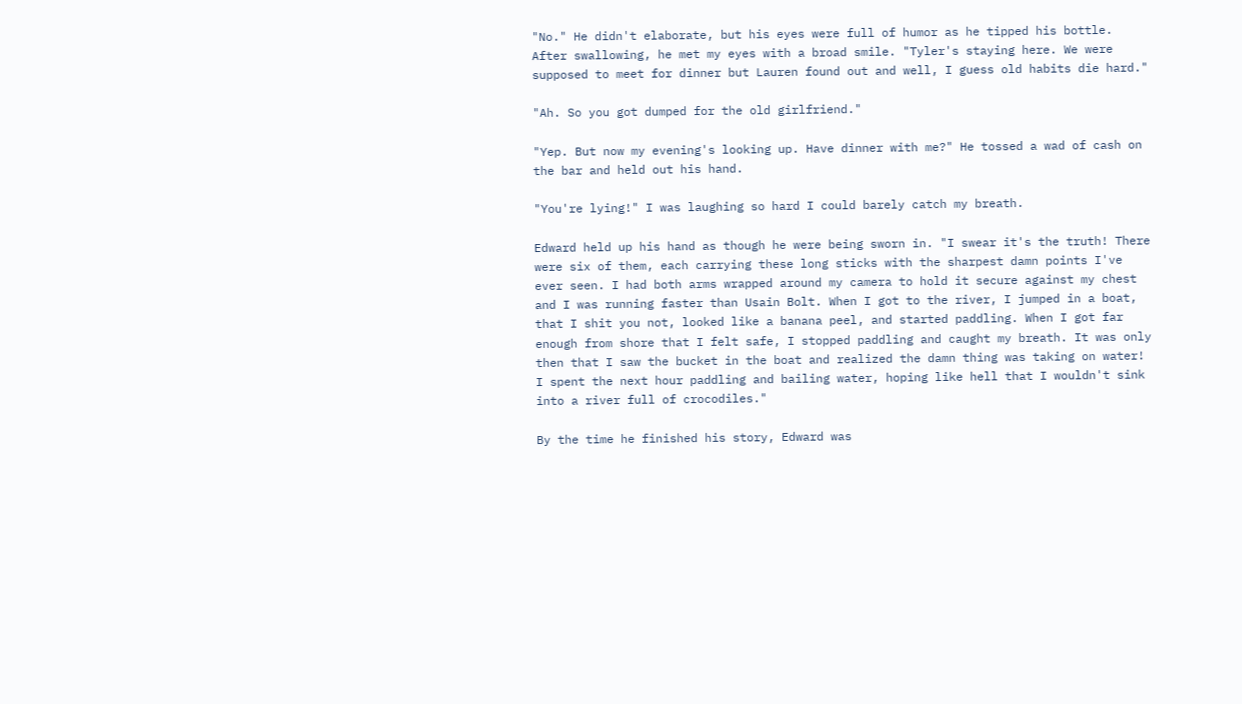"No." He didn't elaborate, but his eyes were full of humor as he tipped his bottle. After swallowing, he met my eyes with a broad smile. "Tyler's staying here. We were supposed to meet for dinner but Lauren found out and well, I guess old habits die hard."

"Ah. So you got dumped for the old girlfriend."

"Yep. But now my evening's looking up. Have dinner with me?" He tossed a wad of cash on the bar and held out his hand.

"You're lying!" I was laughing so hard I could barely catch my breath.

Edward held up his hand as though he were being sworn in. "I swear it's the truth! There were six of them, each carrying these long sticks with the sharpest damn points I've ever seen. I had both arms wrapped around my camera to hold it secure against my chest and I was running faster than Usain Bolt. When I got to the river, I jumped in a boat, that I shit you not, looked like a banana peel, and started paddling. When I got far enough from shore that I felt safe, I stopped paddling and caught my breath. It was only then that I saw the bucket in the boat and realized the damn thing was taking on water! I spent the next hour paddling and bailing water, hoping like hell that I wouldn't sink into a river full of crocodiles."

By the time he finished his story, Edward was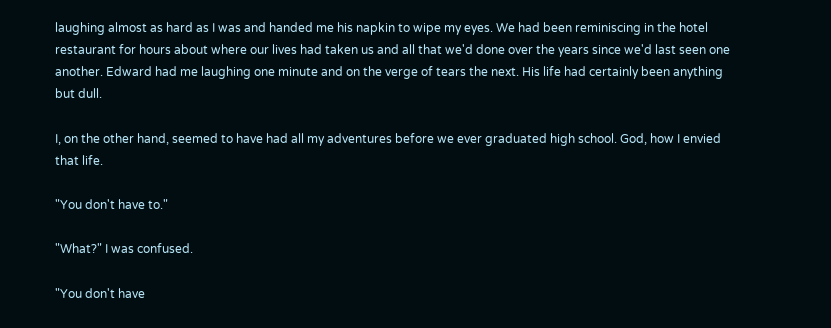laughing almost as hard as I was and handed me his napkin to wipe my eyes. We had been reminiscing in the hotel restaurant for hours about where our lives had taken us and all that we'd done over the years since we'd last seen one another. Edward had me laughing one minute and on the verge of tears the next. His life had certainly been anything but dull.

I, on the other hand, seemed to have had all my adventures before we ever graduated high school. God, how I envied that life.

"You don't have to."

"What?" I was confused.

"You don't have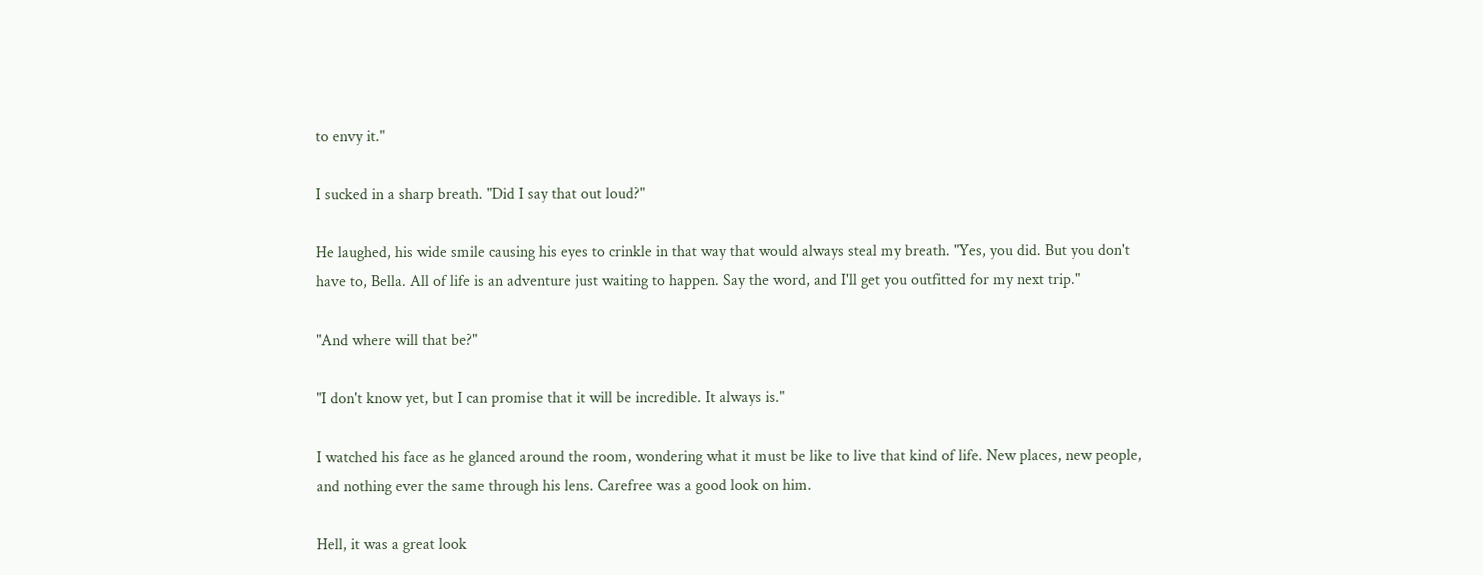to envy it."

I sucked in a sharp breath. "Did I say that out loud?"

He laughed, his wide smile causing his eyes to crinkle in that way that would always steal my breath. "Yes, you did. But you don't have to, Bella. All of life is an adventure just waiting to happen. Say the word, and I'll get you outfitted for my next trip."

"And where will that be?"

"I don't know yet, but I can promise that it will be incredible. It always is."

I watched his face as he glanced around the room, wondering what it must be like to live that kind of life. New places, new people, and nothing ever the same through his lens. Carefree was a good look on him.

Hell, it was a great look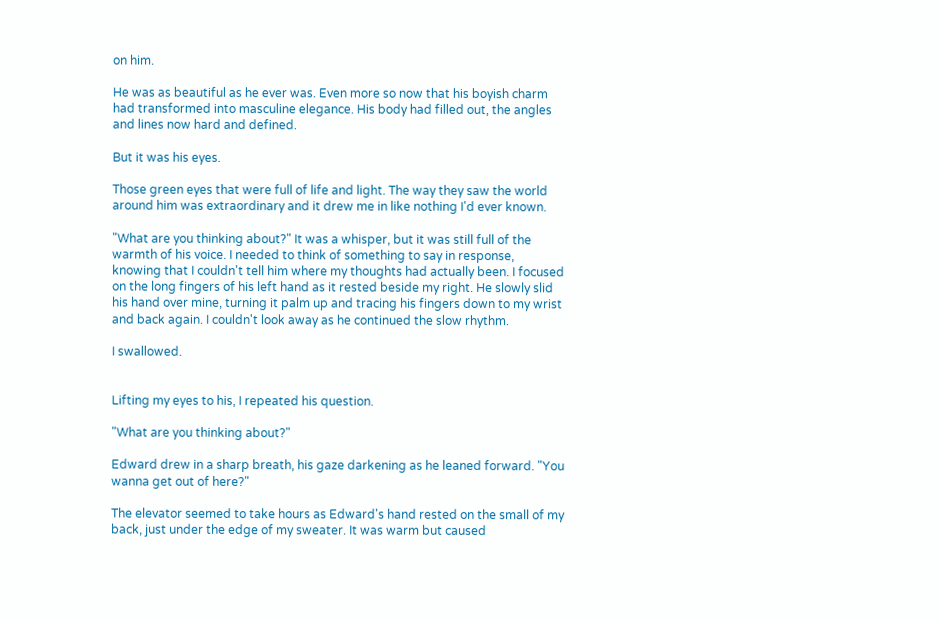on him.

He was as beautiful as he ever was. Even more so now that his boyish charm had transformed into masculine elegance. His body had filled out, the angles and lines now hard and defined.

But it was his eyes.

Those green eyes that were full of life and light. The way they saw the world around him was extraordinary and it drew me in like nothing I'd ever known.

"What are you thinking about?" It was a whisper, but it was still full of the warmth of his voice. I needed to think of something to say in response, knowing that I couldn't tell him where my thoughts had actually been. I focused on the long fingers of his left hand as it rested beside my right. He slowly slid his hand over mine, turning it palm up and tracing his fingers down to my wrist and back again. I couldn't look away as he continued the slow rhythm.

I swallowed.


Lifting my eyes to his, I repeated his question.

"What are you thinking about?"

Edward drew in a sharp breath, his gaze darkening as he leaned forward. "You wanna get out of here?"

The elevator seemed to take hours as Edward's hand rested on the small of my back, just under the edge of my sweater. It was warm but caused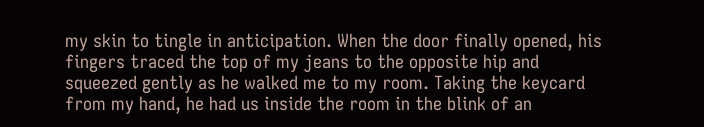my skin to tingle in anticipation. When the door finally opened, his fingers traced the top of my jeans to the opposite hip and squeezed gently as he walked me to my room. Taking the keycard from my hand, he had us inside the room in the blink of an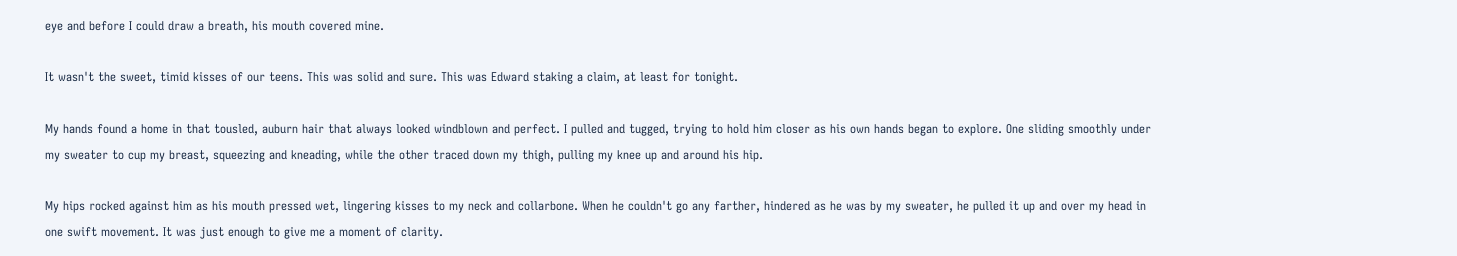eye and before I could draw a breath, his mouth covered mine.

It wasn't the sweet, timid kisses of our teens. This was solid and sure. This was Edward staking a claim, at least for tonight.

My hands found a home in that tousled, auburn hair that always looked windblown and perfect. I pulled and tugged, trying to hold him closer as his own hands began to explore. One sliding smoothly under my sweater to cup my breast, squeezing and kneading, while the other traced down my thigh, pulling my knee up and around his hip.

My hips rocked against him as his mouth pressed wet, lingering kisses to my neck and collarbone. When he couldn't go any farther, hindered as he was by my sweater, he pulled it up and over my head in one swift movement. It was just enough to give me a moment of clarity.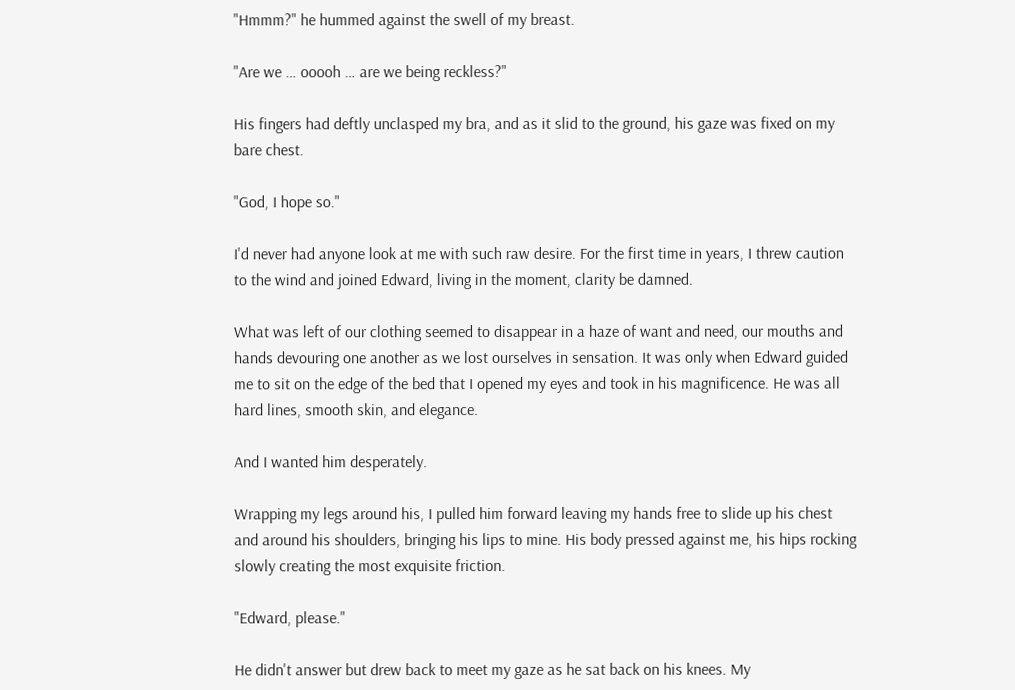"Hmmm?" he hummed against the swell of my breast.

"Are we … ooooh … are we being reckless?"

His fingers had deftly unclasped my bra, and as it slid to the ground, his gaze was fixed on my bare chest.

"God, I hope so."

I'd never had anyone look at me with such raw desire. For the first time in years, I threw caution to the wind and joined Edward, living in the moment, clarity be damned.

What was left of our clothing seemed to disappear in a haze of want and need, our mouths and hands devouring one another as we lost ourselves in sensation. It was only when Edward guided me to sit on the edge of the bed that I opened my eyes and took in his magnificence. He was all hard lines, smooth skin, and elegance.

And I wanted him desperately.

Wrapping my legs around his, I pulled him forward leaving my hands free to slide up his chest and around his shoulders, bringing his lips to mine. His body pressed against me, his hips rocking slowly creating the most exquisite friction.

"Edward, please."

He didn't answer but drew back to meet my gaze as he sat back on his knees. My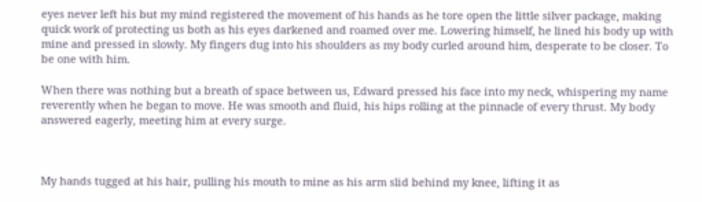eyes never left his but my mind registered the movement of his hands as he tore open the little silver package, making quick work of protecting us both as his eyes darkened and roamed over me. Lowering himself, he lined his body up with mine and pressed in slowly. My fingers dug into his shoulders as my body curled around him, desperate to be closer. To be one with him.

When there was nothing but a breath of space between us, Edward pressed his face into my neck, whispering my name reverently when he began to move. He was smooth and fluid, his hips rolling at the pinnacle of every thrust. My body answered eagerly, meeting him at every surge.



My hands tugged at his hair, pulling his mouth to mine as his arm slid behind my knee, lifting it as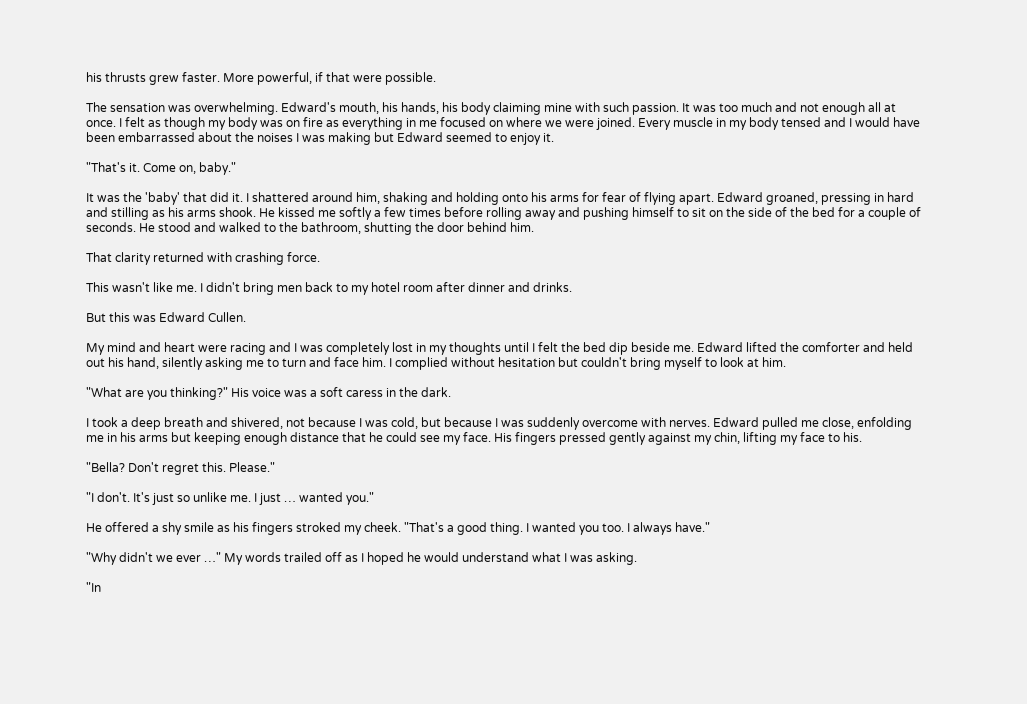his thrusts grew faster. More powerful, if that were possible.

The sensation was overwhelming. Edward's mouth, his hands, his body claiming mine with such passion. It was too much and not enough all at once. I felt as though my body was on fire as everything in me focused on where we were joined. Every muscle in my body tensed and I would have been embarrassed about the noises I was making but Edward seemed to enjoy it.

"That's it. Come on, baby."

It was the 'baby' that did it. I shattered around him, shaking and holding onto his arms for fear of flying apart. Edward groaned, pressing in hard and stilling as his arms shook. He kissed me softly a few times before rolling away and pushing himself to sit on the side of the bed for a couple of seconds. He stood and walked to the bathroom, shutting the door behind him.

That clarity returned with crashing force.

This wasn't like me. I didn't bring men back to my hotel room after dinner and drinks.

But this was Edward Cullen.

My mind and heart were racing and I was completely lost in my thoughts until I felt the bed dip beside me. Edward lifted the comforter and held out his hand, silently asking me to turn and face him. I complied without hesitation but couldn't bring myself to look at him.

"What are you thinking?" His voice was a soft caress in the dark.

I took a deep breath and shivered, not because I was cold, but because I was suddenly overcome with nerves. Edward pulled me close, enfolding me in his arms but keeping enough distance that he could see my face. His fingers pressed gently against my chin, lifting my face to his.

"Bella? Don't regret this. Please."

"I don't. It's just so unlike me. I just … wanted you."

He offered a shy smile as his fingers stroked my cheek. "That's a good thing. I wanted you too. I always have."

"Why didn't we ever …" My words trailed off as I hoped he would understand what I was asking.

"In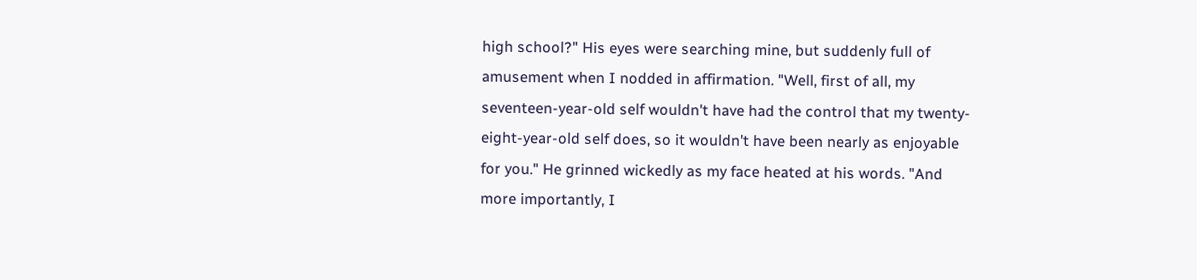high school?" His eyes were searching mine, but suddenly full of amusement when I nodded in affirmation. "Well, first of all, my seventeen-year-old self wouldn't have had the control that my twenty-eight-year-old self does, so it wouldn't have been nearly as enjoyable for you." He grinned wickedly as my face heated at his words. "And more importantly, I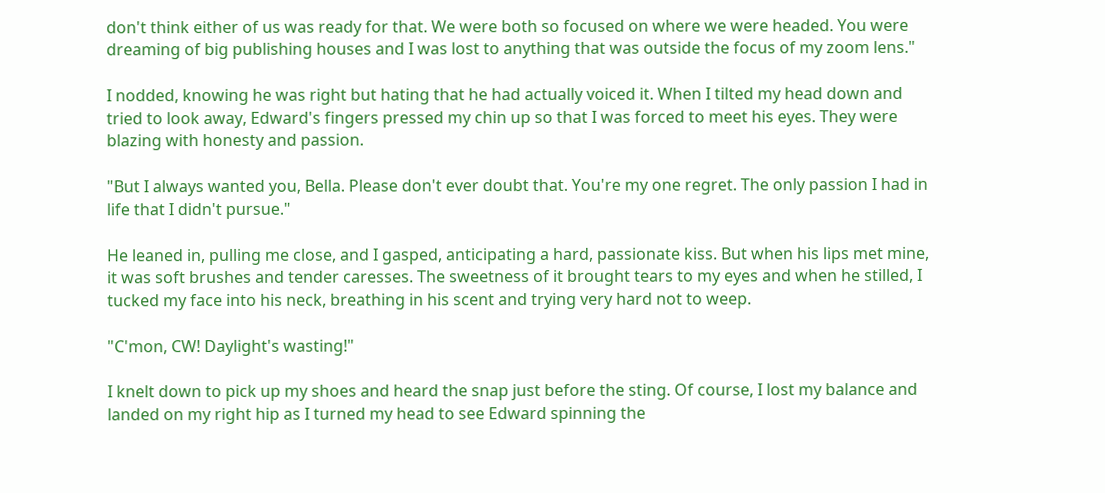don't think either of us was ready for that. We were both so focused on where we were headed. You were dreaming of big publishing houses and I was lost to anything that was outside the focus of my zoom lens."

I nodded, knowing he was right but hating that he had actually voiced it. When I tilted my head down and tried to look away, Edward's fingers pressed my chin up so that I was forced to meet his eyes. They were blazing with honesty and passion.

"But I always wanted you, Bella. Please don't ever doubt that. You're my one regret. The only passion I had in life that I didn't pursue."

He leaned in, pulling me close, and I gasped, anticipating a hard, passionate kiss. But when his lips met mine, it was soft brushes and tender caresses. The sweetness of it brought tears to my eyes and when he stilled, I tucked my face into his neck, breathing in his scent and trying very hard not to weep.

"C'mon, CW! Daylight's wasting!"

I knelt down to pick up my shoes and heard the snap just before the sting. Of course, I lost my balance and landed on my right hip as I turned my head to see Edward spinning the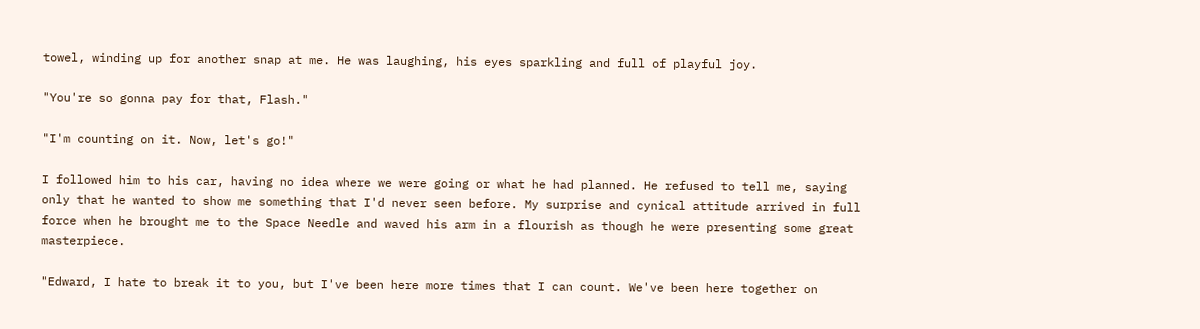towel, winding up for another snap at me. He was laughing, his eyes sparkling and full of playful joy.

"You're so gonna pay for that, Flash."

"I'm counting on it. Now, let's go!"

I followed him to his car, having no idea where we were going or what he had planned. He refused to tell me, saying only that he wanted to show me something that I'd never seen before. My surprise and cynical attitude arrived in full force when he brought me to the Space Needle and waved his arm in a flourish as though he were presenting some great masterpiece.

"Edward, I hate to break it to you, but I've been here more times that I can count. We've been here together on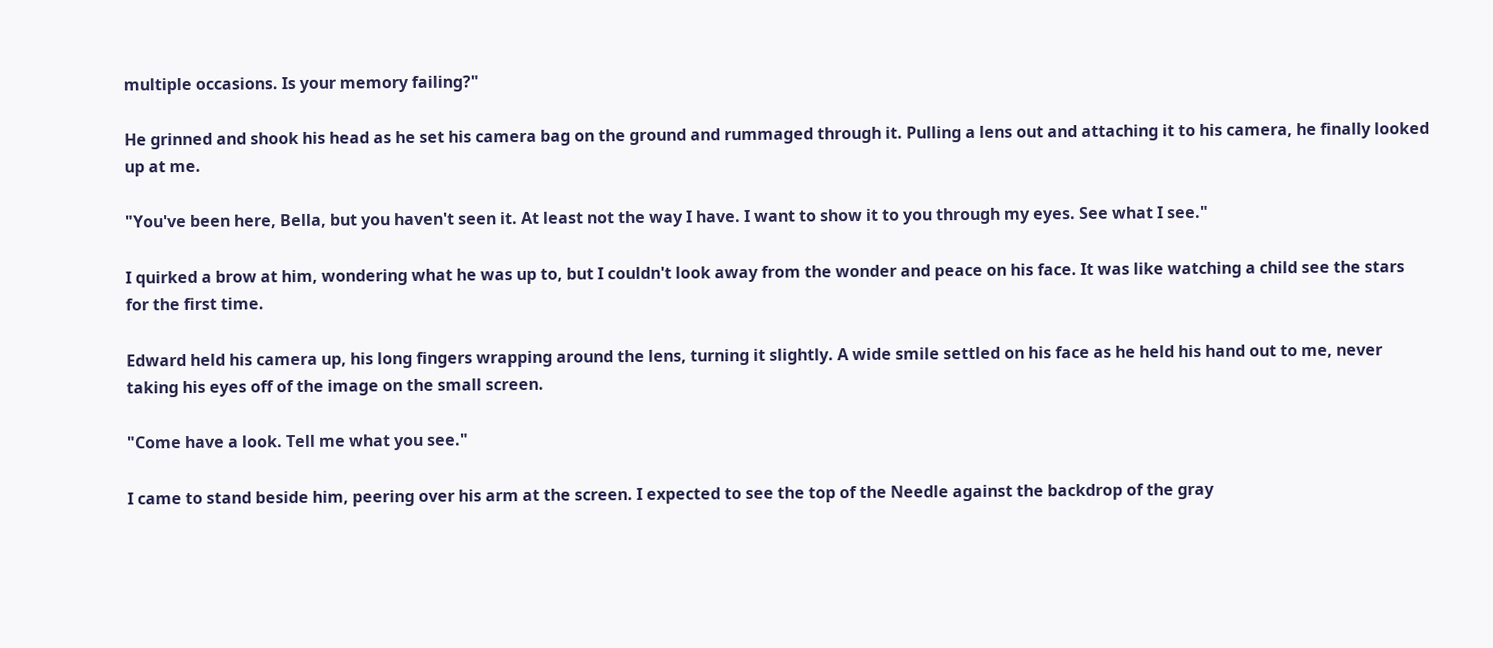multiple occasions. Is your memory failing?"

He grinned and shook his head as he set his camera bag on the ground and rummaged through it. Pulling a lens out and attaching it to his camera, he finally looked up at me.

"You've been here, Bella, but you haven't seen it. At least not the way I have. I want to show it to you through my eyes. See what I see."

I quirked a brow at him, wondering what he was up to, but I couldn't look away from the wonder and peace on his face. It was like watching a child see the stars for the first time.

Edward held his camera up, his long fingers wrapping around the lens, turning it slightly. A wide smile settled on his face as he held his hand out to me, never taking his eyes off of the image on the small screen.

"Come have a look. Tell me what you see."

I came to stand beside him, peering over his arm at the screen. I expected to see the top of the Needle against the backdrop of the gray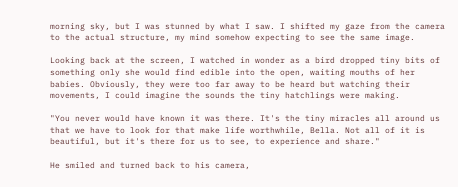morning sky, but I was stunned by what I saw. I shifted my gaze from the camera to the actual structure, my mind somehow expecting to see the same image.

Looking back at the screen, I watched in wonder as a bird dropped tiny bits of something only she would find edible into the open, waiting mouths of her babies. Obviously, they were too far away to be heard but watching their movements, I could imagine the sounds the tiny hatchlings were making.

"You never would have known it was there. It's the tiny miracles all around us that we have to look for that make life worthwhile, Bella. Not all of it is beautiful, but it's there for us to see, to experience and share."

He smiled and turned back to his camera,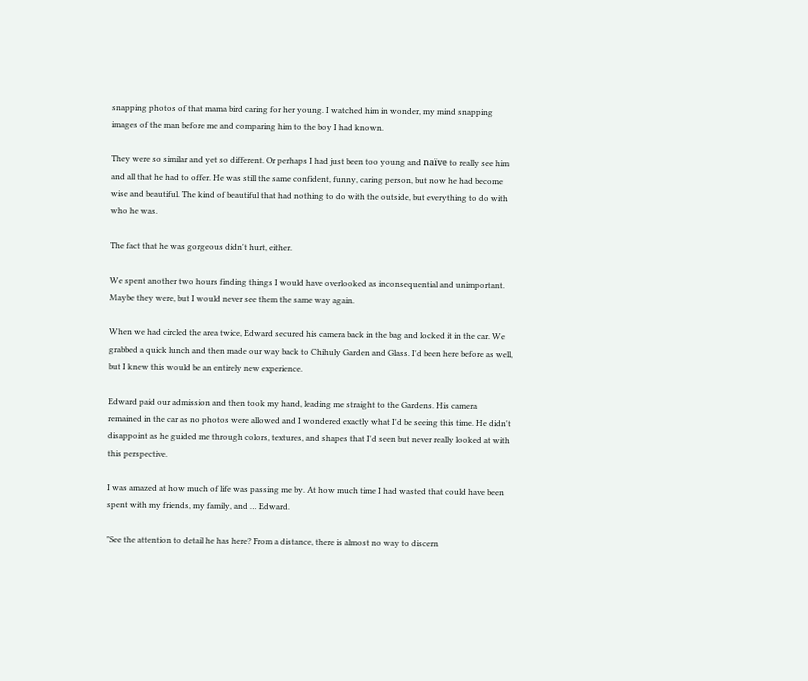snapping photos of that mama bird caring for her young. I watched him in wonder, my mind snapping images of the man before me and comparing him to the boy I had known.

They were so similar and yet so different. Or perhaps I had just been too young and naïve to really see him and all that he had to offer. He was still the same confident, funny, caring person, but now he had become wise and beautiful. The kind of beautiful that had nothing to do with the outside, but everything to do with who he was.

The fact that he was gorgeous didn't hurt, either.

We spent another two hours finding things I would have overlooked as inconsequential and unimportant. Maybe they were, but I would never see them the same way again.

When we had circled the area twice, Edward secured his camera back in the bag and locked it in the car. We grabbed a quick lunch and then made our way back to Chihuly Garden and Glass. I'd been here before as well, but I knew this would be an entirely new experience.

Edward paid our admission and then took my hand, leading me straight to the Gardens. His camera remained in the car as no photos were allowed and I wondered exactly what I'd be seeing this time. He didn't disappoint as he guided me through colors, textures, and shapes that I'd seen but never really looked at with this perspective.

I was amazed at how much of life was passing me by. At how much time I had wasted that could have been spent with my friends, my family, and … Edward.

"See the attention to detail he has here? From a distance, there is almost no way to discern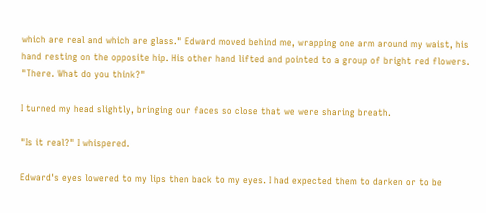which are real and which are glass." Edward moved behind me, wrapping one arm around my waist, his hand resting on the opposite hip. His other hand lifted and pointed to a group of bright red flowers. "There. What do you think?"

I turned my head slightly, bringing our faces so close that we were sharing breath.

"Is it real?" I whispered.

Edward's eyes lowered to my lips then back to my eyes. I had expected them to darken or to be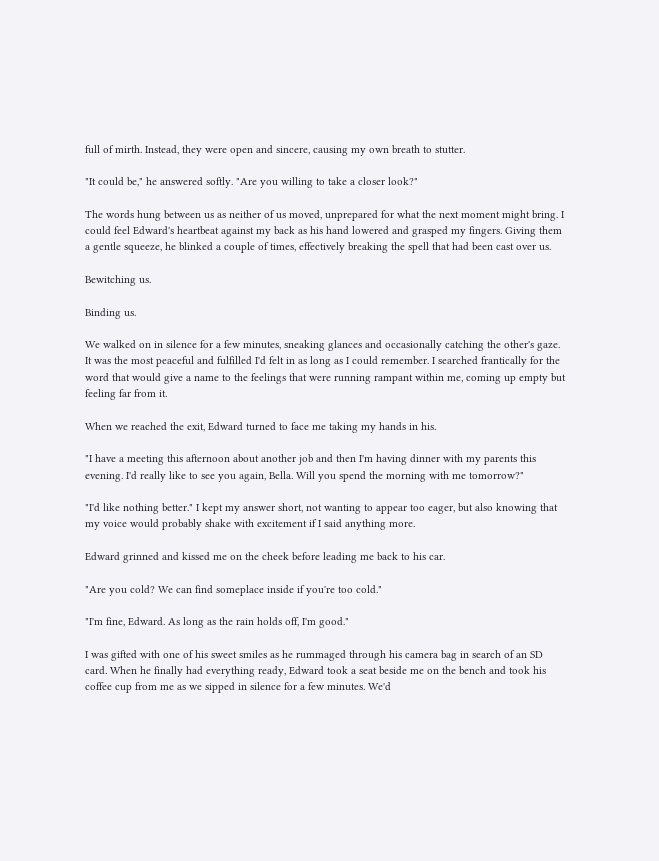full of mirth. Instead, they were open and sincere, causing my own breath to stutter.

"It could be," he answered softly. "Are you willing to take a closer look?"

The words hung between us as neither of us moved, unprepared for what the next moment might bring. I could feel Edward's heartbeat against my back as his hand lowered and grasped my fingers. Giving them a gentle squeeze, he blinked a couple of times, effectively breaking the spell that had been cast over us.

Bewitching us.

Binding us.

We walked on in silence for a few minutes, sneaking glances and occasionally catching the other's gaze. It was the most peaceful and fulfilled I'd felt in as long as I could remember. I searched frantically for the word that would give a name to the feelings that were running rampant within me, coming up empty but feeling far from it.

When we reached the exit, Edward turned to face me taking my hands in his.

"I have a meeting this afternoon about another job and then I'm having dinner with my parents this evening. I'd really like to see you again, Bella. Will you spend the morning with me tomorrow?"

"I'd like nothing better." I kept my answer short, not wanting to appear too eager, but also knowing that my voice would probably shake with excitement if I said anything more.

Edward grinned and kissed me on the cheek before leading me back to his car.

"Are you cold? We can find someplace inside if you're too cold."

"I'm fine, Edward. As long as the rain holds off, I'm good."

I was gifted with one of his sweet smiles as he rummaged through his camera bag in search of an SD card. When he finally had everything ready, Edward took a seat beside me on the bench and took his coffee cup from me as we sipped in silence for a few minutes. We'd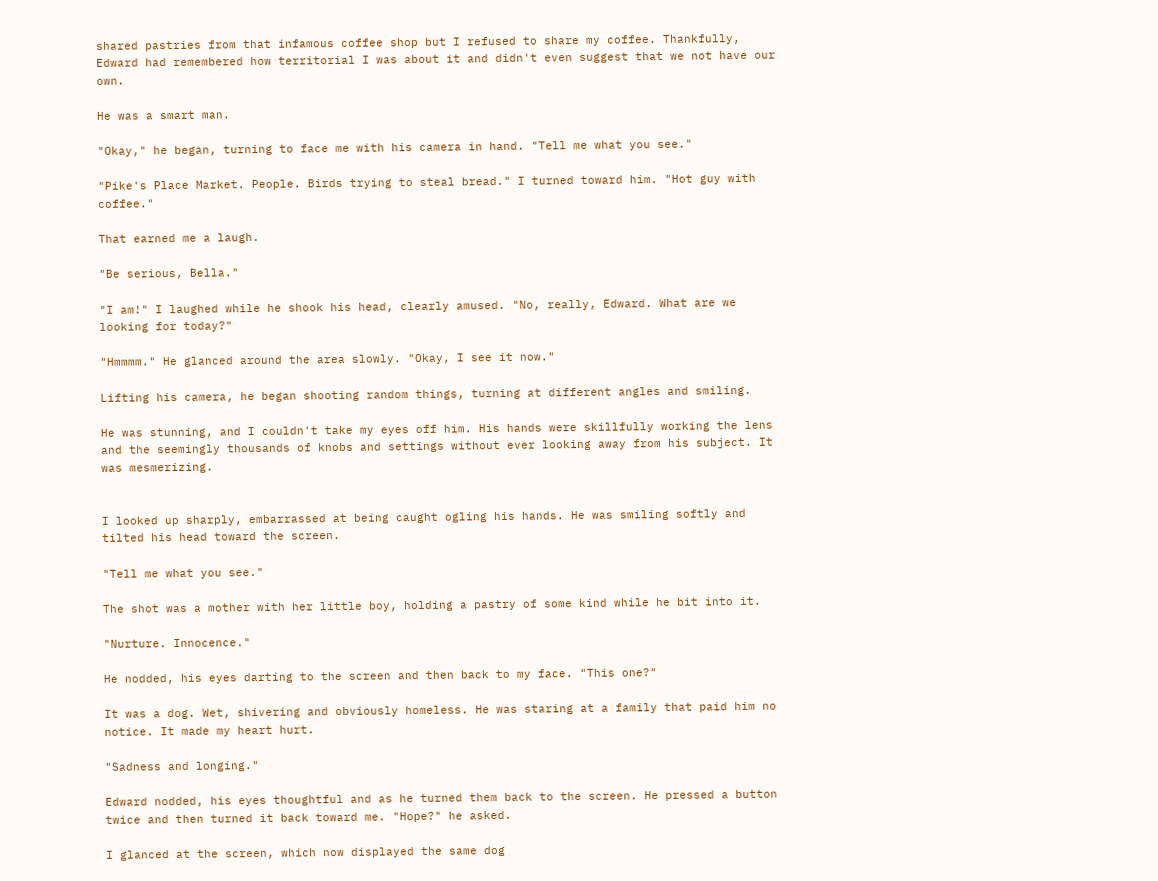shared pastries from that infamous coffee shop but I refused to share my coffee. Thankfully, Edward had remembered how territorial I was about it and didn't even suggest that we not have our own.

He was a smart man.

"Okay," he began, turning to face me with his camera in hand. "Tell me what you see."

"Pike's Place Market. People. Birds trying to steal bread." I turned toward him. "Hot guy with coffee."

That earned me a laugh.

"Be serious, Bella."

"I am!" I laughed while he shook his head, clearly amused. "No, really, Edward. What are we looking for today?"

"Hmmmm." He glanced around the area slowly. "Okay, I see it now."

Lifting his camera, he began shooting random things, turning at different angles and smiling.

He was stunning, and I couldn't take my eyes off him. His hands were skillfully working the lens and the seemingly thousands of knobs and settings without ever looking away from his subject. It was mesmerizing.


I looked up sharply, embarrassed at being caught ogling his hands. He was smiling softly and tilted his head toward the screen.

"Tell me what you see."

The shot was a mother with her little boy, holding a pastry of some kind while he bit into it.

"Nurture. Innocence."

He nodded, his eyes darting to the screen and then back to my face. "This one?"

It was a dog. Wet, shivering and obviously homeless. He was staring at a family that paid him no notice. It made my heart hurt.

"Sadness and longing."

Edward nodded, his eyes thoughtful and as he turned them back to the screen. He pressed a button twice and then turned it back toward me. "Hope?" he asked.

I glanced at the screen, which now displayed the same dog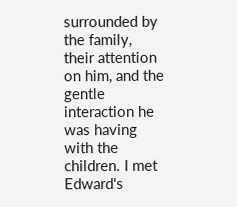surrounded by the family, their attention on him, and the gentle interaction he was having with the children. I met Edward's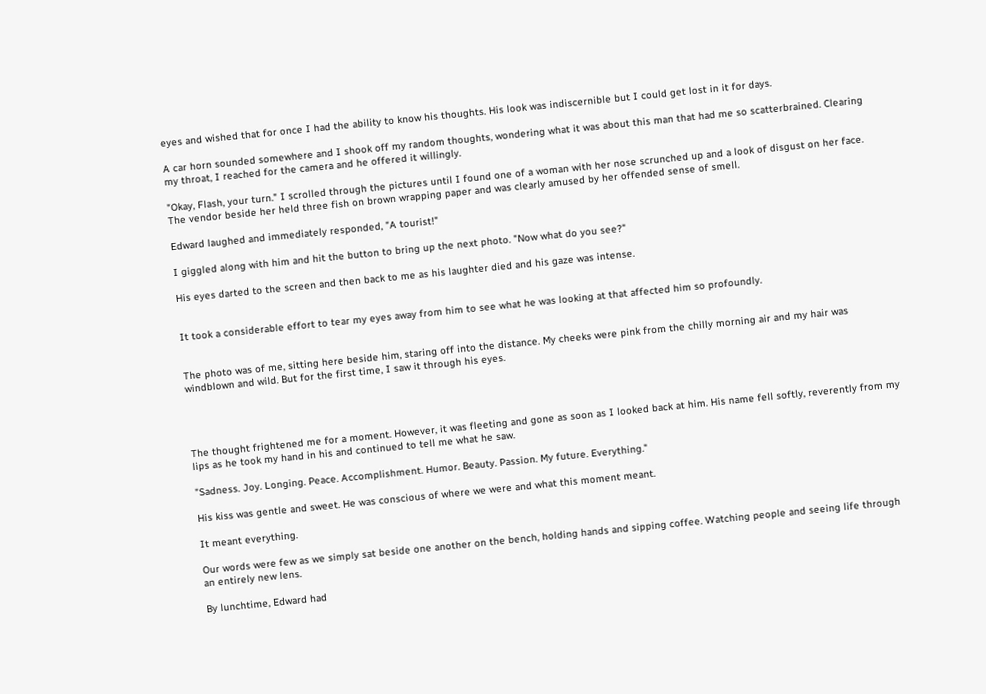eyes and wished that for once I had the ability to know his thoughts. His look was indiscernible but I could get lost in it for days.

A car horn sounded somewhere and I shook off my random thoughts, wondering what it was about this man that had me so scatterbrained. Clearing my throat, I reached for the camera and he offered it willingly.

"Okay, Flash, your turn." I scrolled through the pictures until I found one of a woman with her nose scrunched up and a look of disgust on her face. The vendor beside her held three fish on brown wrapping paper and was clearly amused by her offended sense of smell.

Edward laughed and immediately responded, "A tourist!"

I giggled along with him and hit the button to bring up the next photo. "Now what do you see?"

His eyes darted to the screen and then back to me as his laughter died and his gaze was intense.


It took a considerable effort to tear my eyes away from him to see what he was looking at that affected him so profoundly.


The photo was of me, sitting here beside him, staring off into the distance. My cheeks were pink from the chilly morning air and my hair was windblown and wild. But for the first time, I saw it through his eyes.




The thought frightened me for a moment. However, it was fleeting and gone as soon as I looked back at him. His name fell softly, reverently from my lips as he took my hand in his and continued to tell me what he saw.

"Sadness. Joy. Longing. Peace. Accomplishment. Humor. Beauty. Passion. My future. Everything."

His kiss was gentle and sweet. He was conscious of where we were and what this moment meant.

It meant everything.

Our words were few as we simply sat beside one another on the bench, holding hands and sipping coffee. Watching people and seeing life through an entirely new lens.

By lunchtime, Edward had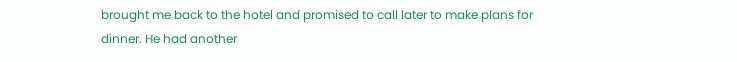brought me back to the hotel and promised to call later to make plans for dinner. He had another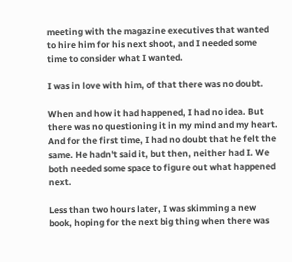meeting with the magazine executives that wanted to hire him for his next shoot, and I needed some time to consider what I wanted.

I was in love with him, of that there was no doubt.

When and how it had happened, I had no idea. But there was no questioning it in my mind and my heart. And for the first time, I had no doubt that he felt the same. He hadn't said it, but then, neither had I. We both needed some space to figure out what happened next.

Less than two hours later, I was skimming a new book, hoping for the next big thing when there was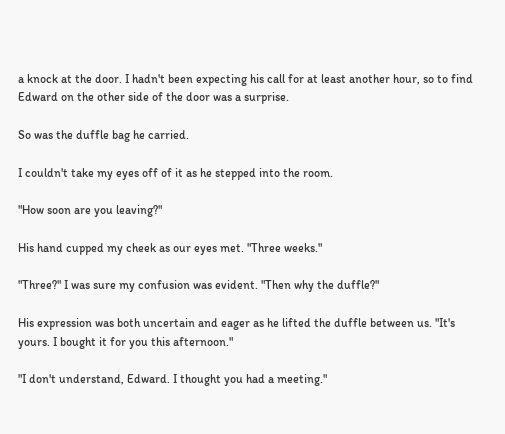a knock at the door. I hadn't been expecting his call for at least another hour, so to find Edward on the other side of the door was a surprise.

So was the duffle bag he carried.

I couldn't take my eyes off of it as he stepped into the room.

"How soon are you leaving?"

His hand cupped my cheek as our eyes met. "Three weeks."

"Three?" I was sure my confusion was evident. "Then why the duffle?"

His expression was both uncertain and eager as he lifted the duffle between us. "It's yours. I bought it for you this afternoon."

"I don't understand, Edward. I thought you had a meeting."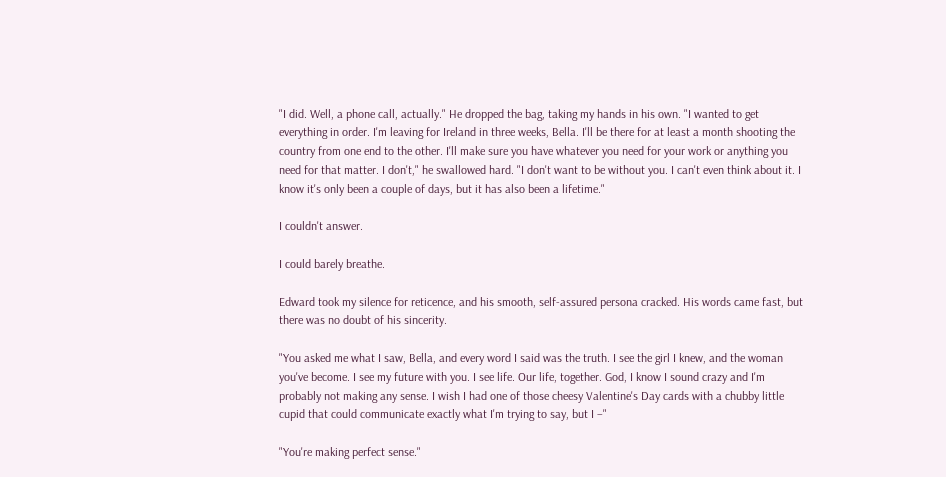"I did. Well, a phone call, actually." He dropped the bag, taking my hands in his own. "I wanted to get everything in order. I'm leaving for Ireland in three weeks, Bella. I'll be there for at least a month shooting the country from one end to the other. I'll make sure you have whatever you need for your work or anything you need for that matter. I don't," he swallowed hard. "I don't want to be without you. I can't even think about it. I know it's only been a couple of days, but it has also been a lifetime."

I couldn't answer.

I could barely breathe.

Edward took my silence for reticence, and his smooth, self-assured persona cracked. His words came fast, but there was no doubt of his sincerity.

"You asked me what I saw, Bella, and every word I said was the truth. I see the girl I knew, and the woman you've become. I see my future with you. I see life. Our life, together. God, I know I sound crazy and I'm probably not making any sense. I wish I had one of those cheesy Valentine's Day cards with a chubby little cupid that could communicate exactly what I'm trying to say, but I –"

"You're making perfect sense."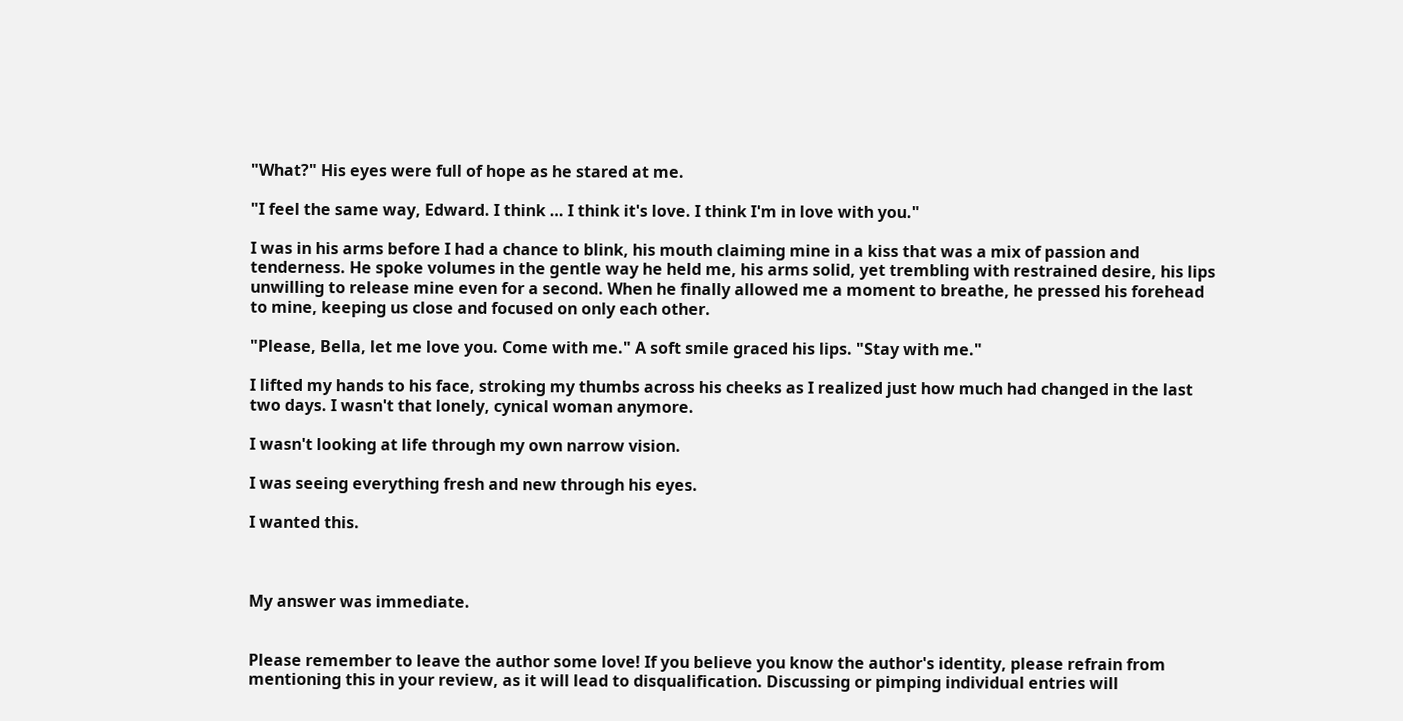"What?" His eyes were full of hope as he stared at me.

"I feel the same way, Edward. I think … I think it's love. I think I'm in love with you."

I was in his arms before I had a chance to blink, his mouth claiming mine in a kiss that was a mix of passion and tenderness. He spoke volumes in the gentle way he held me, his arms solid, yet trembling with restrained desire, his lips unwilling to release mine even for a second. When he finally allowed me a moment to breathe, he pressed his forehead to mine, keeping us close and focused on only each other.

"Please, Bella, let me love you. Come with me." A soft smile graced his lips. "Stay with me."

I lifted my hands to his face, stroking my thumbs across his cheeks as I realized just how much had changed in the last two days. I wasn't that lonely, cynical woman anymore.

I wasn't looking at life through my own narrow vision.

I was seeing everything fresh and new through his eyes.

I wanted this.



My answer was immediate.


Please remember to leave the author some love! If you believe you know the author's identity, please refrain from mentioning this in your review, as it will lead to disqualification. Discussing or pimping individual entries will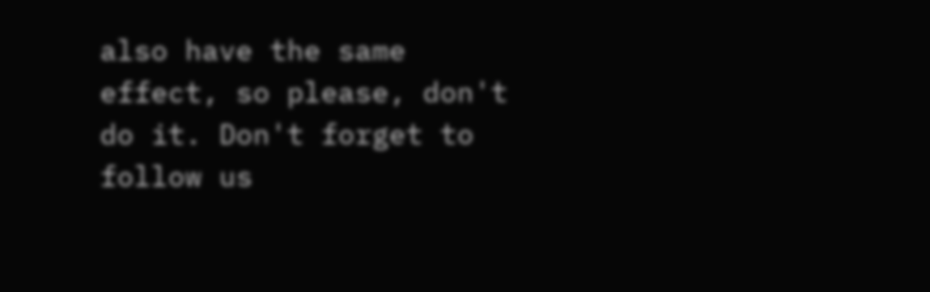also have the same effect, so please, don't do it. Don't forget to follow us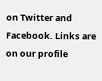on Twitter and Facebook. Links are on our profile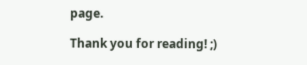page.

Thank you for reading! ;)